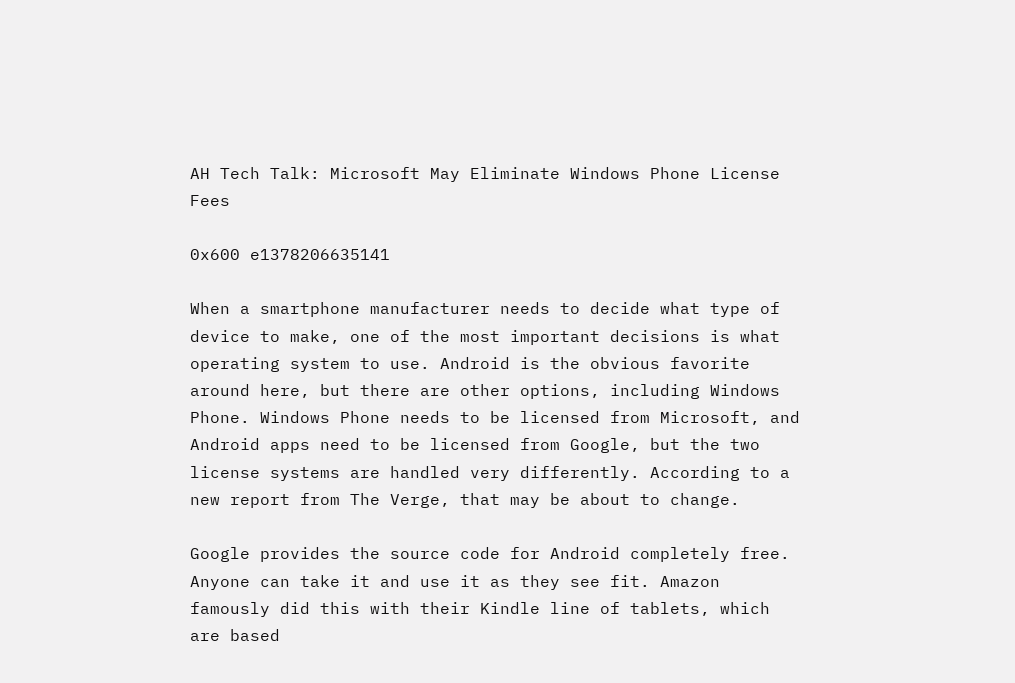AH Tech Talk: Microsoft May Eliminate Windows Phone License Fees

0x600 e1378206635141

When a smartphone manufacturer needs to decide what type of device to make, one of the most important decisions is what operating system to use. Android is the obvious favorite around here, but there are other options, including Windows Phone. Windows Phone needs to be licensed from Microsoft, and Android apps need to be licensed from Google, but the two license systems are handled very differently. According to a new report from The Verge, that may be about to change.

Google provides the source code for Android completely free. Anyone can take it and use it as they see fit. Amazon famously did this with their Kindle line of tablets, which are based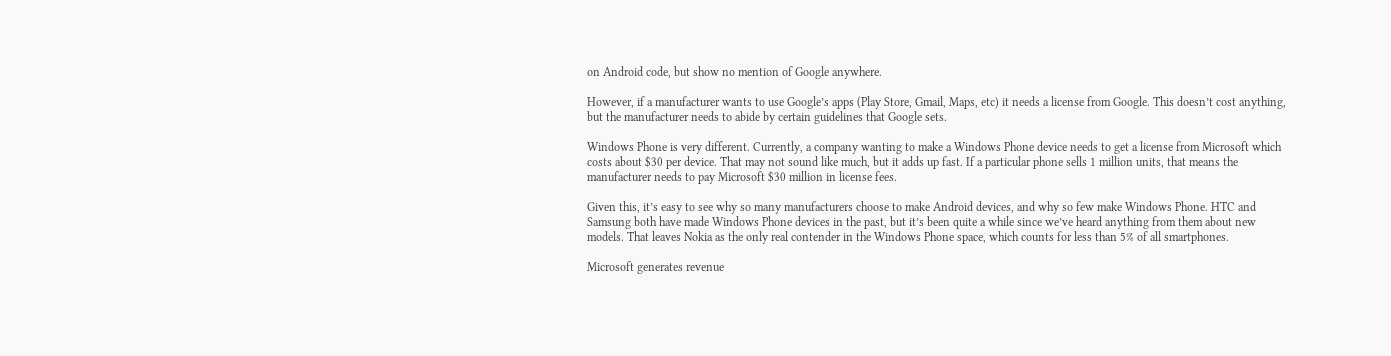on Android code, but show no mention of Google anywhere.

However, if a manufacturer wants to use Google’s apps (Play Store, Gmail, Maps, etc) it needs a license from Google. This doesn’t cost anything, but the manufacturer needs to abide by certain guidelines that Google sets.

Windows Phone is very different. Currently, a company wanting to make a Windows Phone device needs to get a license from Microsoft which costs about $30 per device. That may not sound like much, but it adds up fast. If a particular phone sells 1 million units, that means the manufacturer needs to pay Microsoft $30 million in license fees.

Given this, it’s easy to see why so many manufacturers choose to make Android devices, and why so few make Windows Phone. HTC and Samsung both have made Windows Phone devices in the past, but it’s been quite a while since we’ve heard anything from them about new models. That leaves Nokia as the only real contender in the Windows Phone space, which counts for less than 5% of all smartphones.

Microsoft generates revenue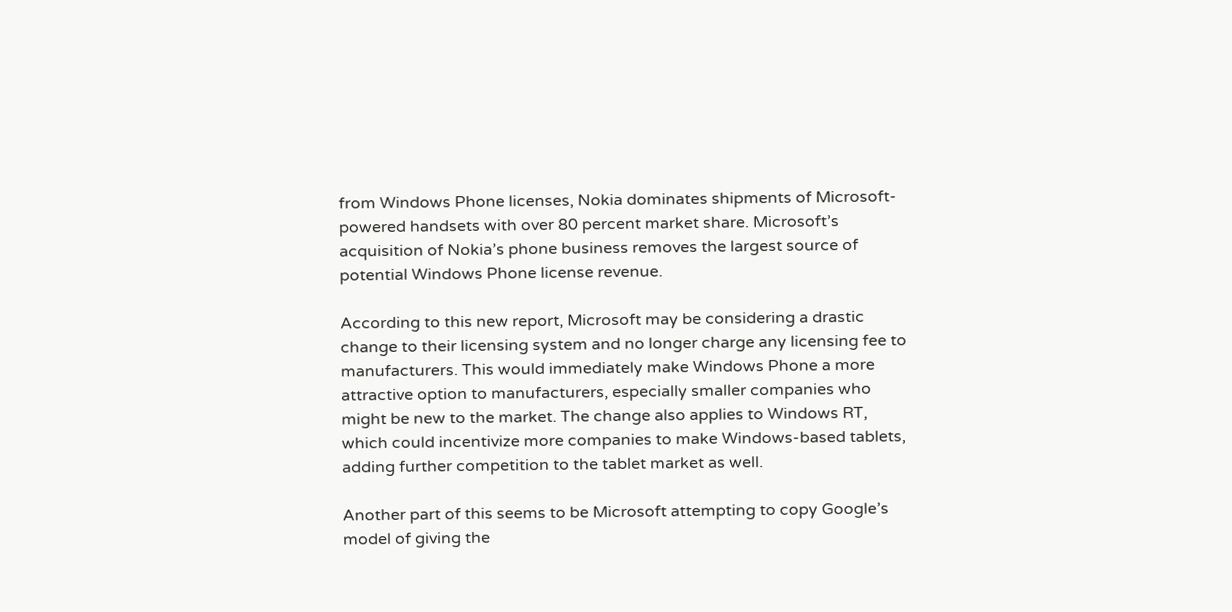from Windows Phone licenses, Nokia dominates shipments of Microsoft-powered handsets with over 80 percent market share. Microsoft’s acquisition of Nokia’s phone business removes the largest source of potential Windows Phone license revenue.

According to this new report, Microsoft may be considering a drastic change to their licensing system and no longer charge any licensing fee to manufacturers. This would immediately make Windows Phone a more attractive option to manufacturers, especially smaller companies who might be new to the market. The change also applies to Windows RT, which could incentivize more companies to make Windows-based tablets, adding further competition to the tablet market as well.

Another part of this seems to be Microsoft attempting to copy Google’s model of giving the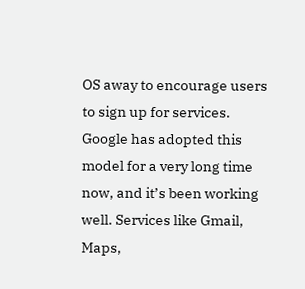OS away to encourage users to sign up for services. Google has adopted this model for a very long time now, and it’s been working well. Services like Gmail, Maps,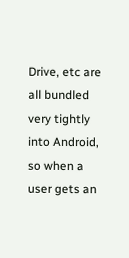Drive, etc are all bundled very tightly into Android, so when a user gets an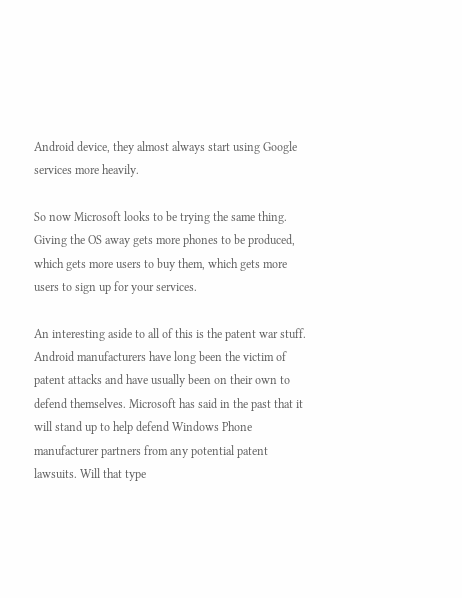Android device, they almost always start using Google services more heavily.

So now Microsoft looks to be trying the same thing. Giving the OS away gets more phones to be produced, which gets more users to buy them, which gets more users to sign up for your services.

An interesting aside to all of this is the patent war stuff. Android manufacturers have long been the victim of patent attacks and have usually been on their own to defend themselves. Microsoft has said in the past that it will stand up to help defend Windows Phone manufacturer partners from any potential patent lawsuits. Will that type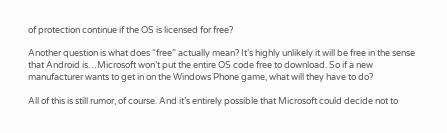of protection continue if the OS is licensed for free?

Another question is what does “free” actually mean? It’s highly unlikely it will be free in the sense that Android is…Microsoft won’t put the entire OS code free to download. So if a new manufacturer wants to get in on the Windows Phone game, what will they have to do?

All of this is still rumor, of course. And it’s entirely possible that Microsoft could decide not to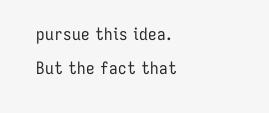pursue this idea. But the fact that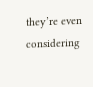they’re even considering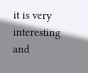it is very interesting and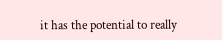it has the potential to really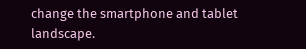change the smartphone and tablet landscape.